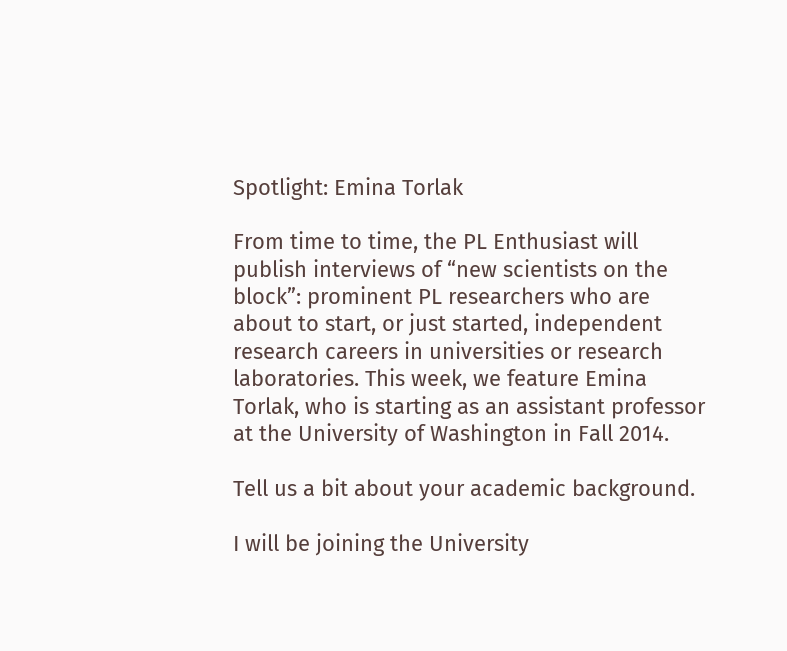Spotlight: Emina Torlak

From time to time, the PL Enthusiast will publish interviews of “new scientists on the block”: prominent PL researchers who are about to start, or just started, independent research careers in universities or research laboratories. This week, we feature Emina Torlak, who is starting as an assistant professor at the University of Washington in Fall 2014.

Tell us a bit about your academic background.

I will be joining the University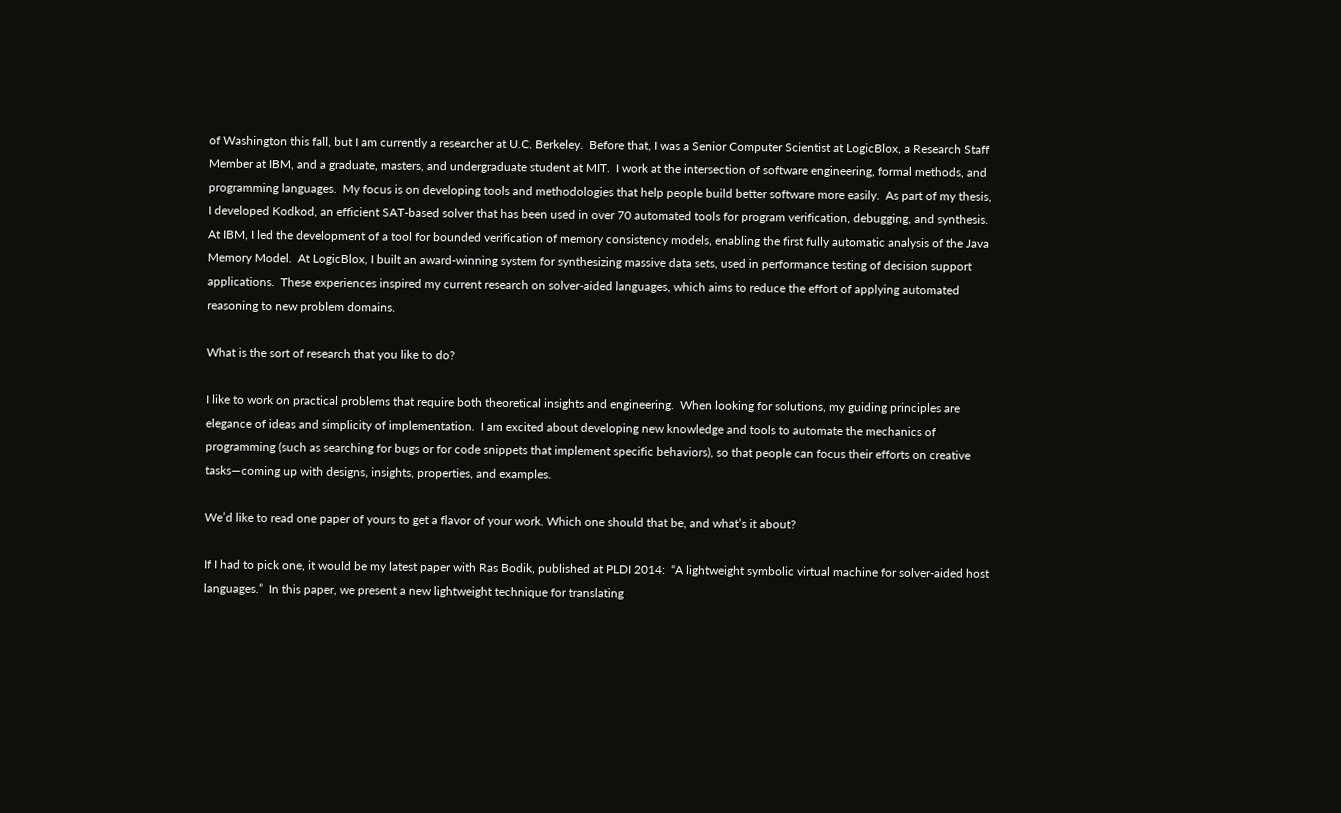of Washington this fall, but I am currently a researcher at U.C. Berkeley.  Before that, I was a Senior Computer Scientist at LogicBlox, a Research Staff Member at IBM, and a graduate, masters, and undergraduate student at MIT.  I work at the intersection of software engineering, formal methods, and programming languages.  My focus is on developing tools and methodologies that help people build better software more easily.  As part of my thesis, I developed Kodkod, an efficient SAT-based solver that has been used in over 70 automated tools for program verification, debugging, and synthesis.  At IBM, I led the development of a tool for bounded verification of memory consistency models, enabling the first fully automatic analysis of the Java Memory Model.  At LogicBlox, I built an award-winning system for synthesizing massive data sets, used in performance testing of decision support applications.  These experiences inspired my current research on solver-aided languages, which aims to reduce the effort of applying automated reasoning to new problem domains.

What is the sort of research that you like to do?

I like to work on practical problems that require both theoretical insights and engineering.  When looking for solutions, my guiding principles are elegance of ideas and simplicity of implementation.  I am excited about developing new knowledge and tools to automate the mechanics of programming (such as searching for bugs or for code snippets that implement specific behaviors), so that people can focus their efforts on creative tasks—coming up with designs, insights, properties, and examples.

We’d like to read one paper of yours to get a flavor of your work. Which one should that be, and what’s it about?

If I had to pick one, it would be my latest paper with Ras Bodik, published at PLDI 2014:  “A lightweight symbolic virtual machine for solver-aided host languages.”  In this paper, we present a new lightweight technique for translating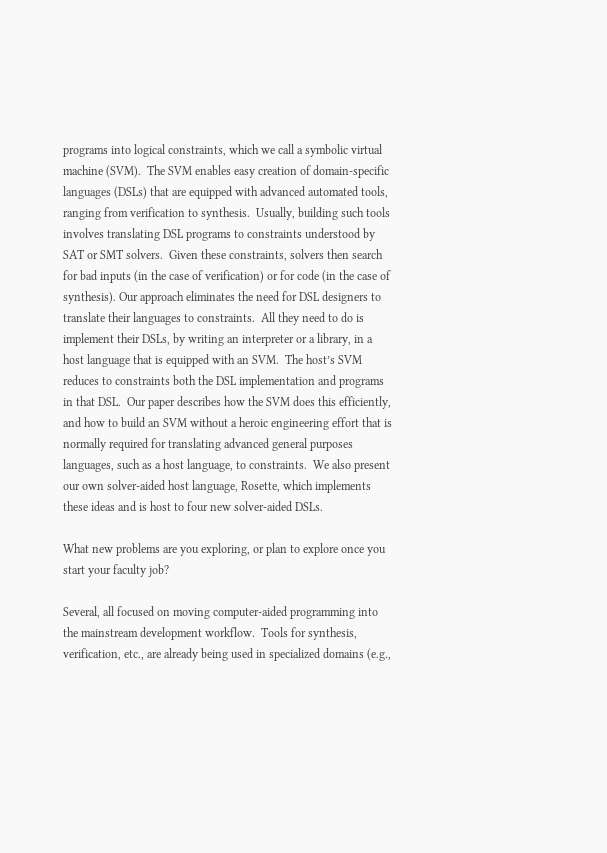programs into logical constraints, which we call a symbolic virtual machine (SVM).  The SVM enables easy creation of domain-specific languages (DSLs) that are equipped with advanced automated tools, ranging from verification to synthesis.  Usually, building such tools involves translating DSL programs to constraints understood by SAT or SMT solvers.  Given these constraints, solvers then search for bad inputs (in the case of verification) or for code (in the case of synthesis). Our approach eliminates the need for DSL designers to translate their languages to constraints.  All they need to do is implement their DSLs, by writing an interpreter or a library, in a host language that is equipped with an SVM.  The host’s SVM reduces to constraints both the DSL implementation and programs in that DSL.  Our paper describes how the SVM does this efficiently, and how to build an SVM without a heroic engineering effort that is normally required for translating advanced general purposes languages, such as a host language, to constraints.  We also present our own solver-aided host language, Rosette, which implements these ideas and is host to four new solver-aided DSLs.

What new problems are you exploring, or plan to explore once you start your faculty job?

Several, all focused on moving computer-aided programming into the mainstream development workflow.  Tools for synthesis, verification, etc., are already being used in specialized domains (e.g.,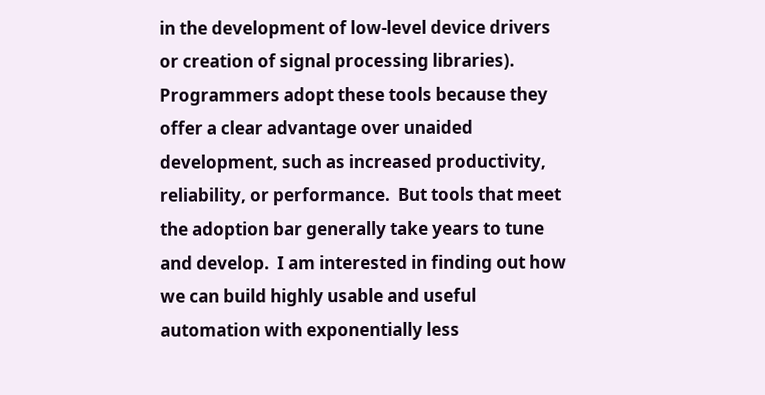in the development of low-level device drivers or creation of signal processing libraries).  Programmers adopt these tools because they offer a clear advantage over unaided development, such as increased productivity, reliability, or performance.  But tools that meet the adoption bar generally take years to tune and develop.  I am interested in finding out how we can build highly usable and useful automation with exponentially less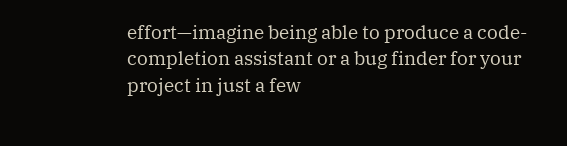effort—imagine being able to produce a code-completion assistant or a bug finder for your project in just a few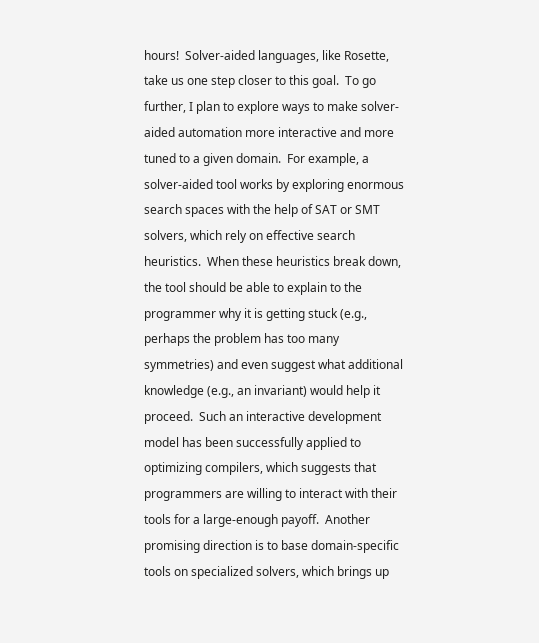hours!  Solver-aided languages, like Rosette, take us one step closer to this goal.  To go further, I plan to explore ways to make solver-aided automation more interactive and more tuned to a given domain.  For example, a solver-aided tool works by exploring enormous search spaces with the help of SAT or SMT solvers, which rely on effective search heuristics.  When these heuristics break down, the tool should be able to explain to the programmer why it is getting stuck (e.g., perhaps the problem has too many symmetries) and even suggest what additional knowledge (e.g., an invariant) would help it proceed.  Such an interactive development model has been successfully applied to optimizing compilers, which suggests that programmers are willing to interact with their tools for a large-enough payoff.  Another promising direction is to base domain-specific tools on specialized solvers, which brings up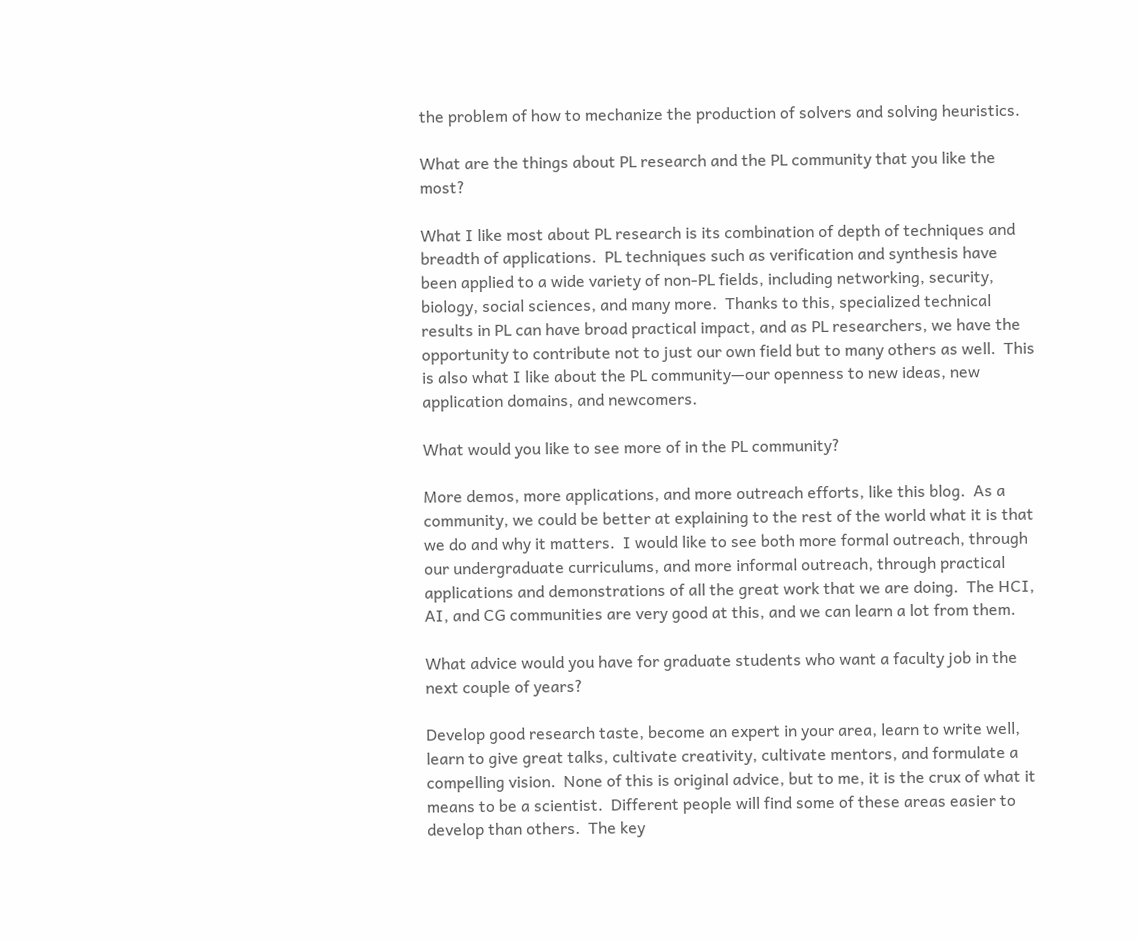the problem of how to mechanize the production of solvers and solving heuristics.

What are the things about PL research and the PL community that you like the most?

What I like most about PL research is its combination of depth of techniques and breadth of applications.  PL techniques such as verification and synthesis have been applied to a wide variety of non-PL fields, including networking, security, biology, social sciences, and many more.  Thanks to this, specialized technical results in PL can have broad practical impact, and as PL researchers, we have the opportunity to contribute not to just our own field but to many others as well.  This is also what I like about the PL community—our openness to new ideas, new application domains, and newcomers.

What would you like to see more of in the PL community?

More demos, more applications, and more outreach efforts, like this blog.  As a community, we could be better at explaining to the rest of the world what it is that we do and why it matters.  I would like to see both more formal outreach, through our undergraduate curriculums, and more informal outreach, through practical applications and demonstrations of all the great work that we are doing.  The HCI, AI, and CG communities are very good at this, and we can learn a lot from them.

What advice would you have for graduate students who want a faculty job in the next couple of years?

Develop good research taste, become an expert in your area, learn to write well, learn to give great talks, cultivate creativity, cultivate mentors, and formulate a compelling vision.  None of this is original advice, but to me, it is the crux of what it means to be a scientist.  Different people will find some of these areas easier to develop than others.  The key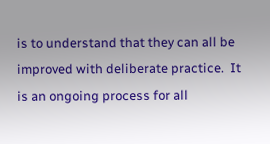is to understand that they can all be improved with deliberate practice.  It is an ongoing process for all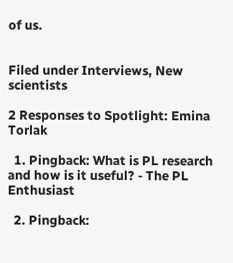of us.


Filed under Interviews, New scientists

2 Responses to Spotlight: Emina Torlak

  1. Pingback: What is PL research and how is it useful? - The PL Enthusiast

  2. Pingback: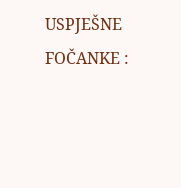USPJEŠNE FOČANKE :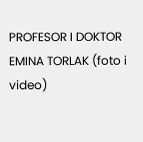PROFESOR I DOKTOR EMINA TORLAK (foto i video)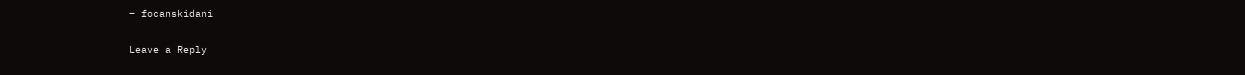– focanskidani

Leave a Reply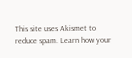This site uses Akismet to reduce spam. Learn how your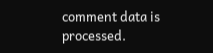comment data is processed.